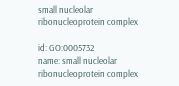small nucleolar ribonucleoprotein complex

id: GO:0005732
name: small nucleolar ribonucleoprotein complex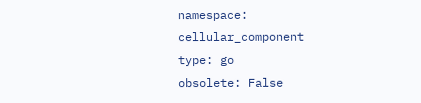namespace: cellular_component
type: go
obsolete: False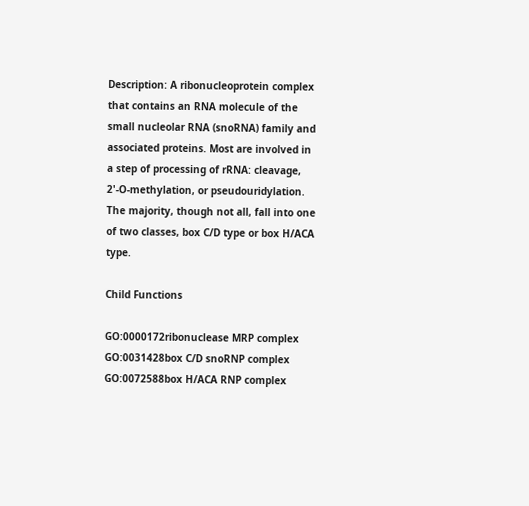Description: A ribonucleoprotein complex that contains an RNA molecule of the small nucleolar RNA (snoRNA) family and associated proteins. Most are involved in a step of processing of rRNA: cleavage, 2'-O-methylation, or pseudouridylation. The majority, though not all, fall into one of two classes, box C/D type or box H/ACA type.

Child Functions

GO:0000172ribonuclease MRP complex
GO:0031428box C/D snoRNP complex
GO:0072588box H/ACA RNP complex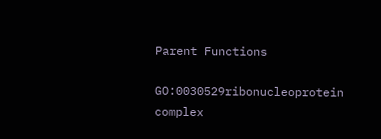Parent Functions

GO:0030529ribonucleoprotein complex